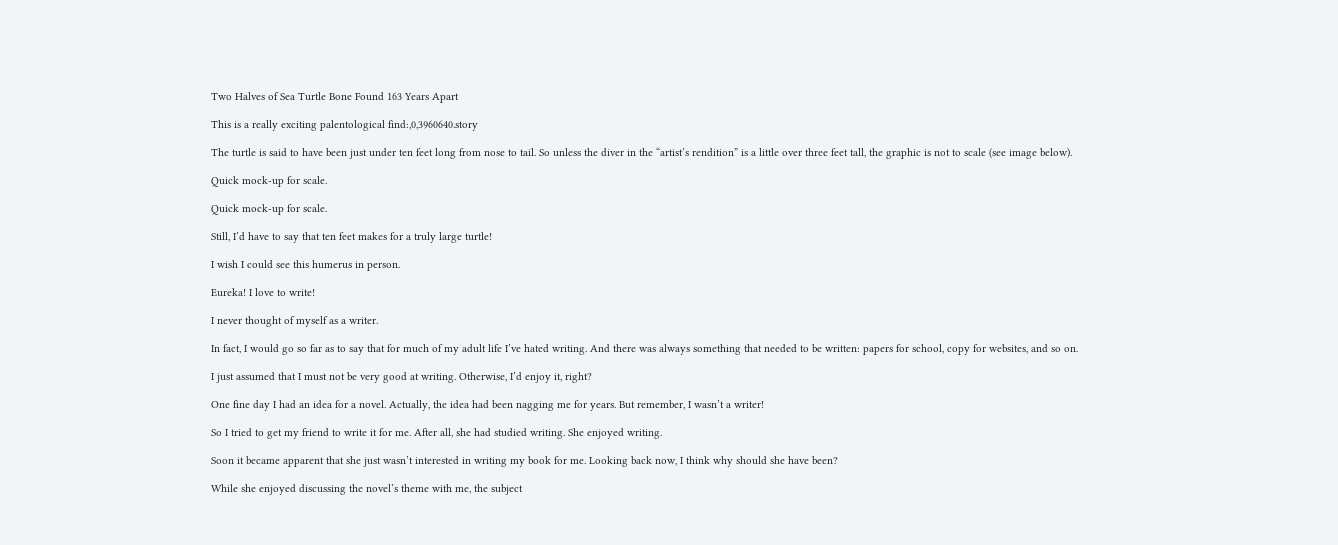Two Halves of Sea Turtle Bone Found 163 Years Apart

This is a really exciting palentological find:,0,3960640.story

The turtle is said to have been just under ten feet long from nose to tail. So unless the diver in the “artist’s rendition” is a little over three feet tall, the graphic is not to scale (see image below).

Quick mock-up for scale.

Quick mock-up for scale.

Still, I’d have to say that ten feet makes for a truly large turtle!

I wish I could see this humerus in person.

Eureka! I love to write!

I never thought of myself as a writer.

In fact, I would go so far as to say that for much of my adult life I’ve hated writing. And there was always something that needed to be written: papers for school, copy for websites, and so on.

I just assumed that I must not be very good at writing. Otherwise, I’d enjoy it, right?

One fine day I had an idea for a novel. Actually, the idea had been nagging me for years. But remember, I wasn’t a writer!

So I tried to get my friend to write it for me. After all, she had studied writing. She enjoyed writing.

Soon it became apparent that she just wasn’t interested in writing my book for me. Looking back now, I think why should she have been?

While she enjoyed discussing the novel’s theme with me, the subject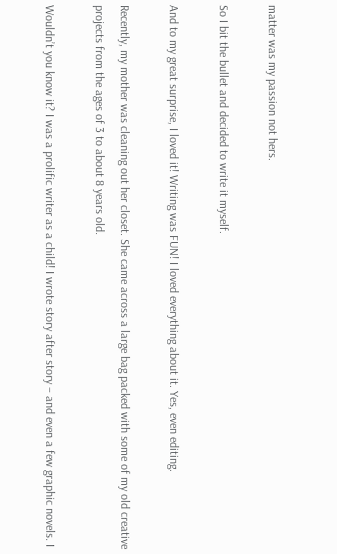matter was my passion not hers.

So I bit the bullet and decided to write it myself.

And to my great surprise, I loved it! Writing was FUN! I loved everything about it. Yes, even editing.

Recently, my mother was cleaning out her closet. She came across a large bag packed with some of my old creative projects from the ages of 3 to about 8 years old.

Wouldn’t you know it? I was a prolific writer as a child! I wrote story after story – and even a few graphic novels. I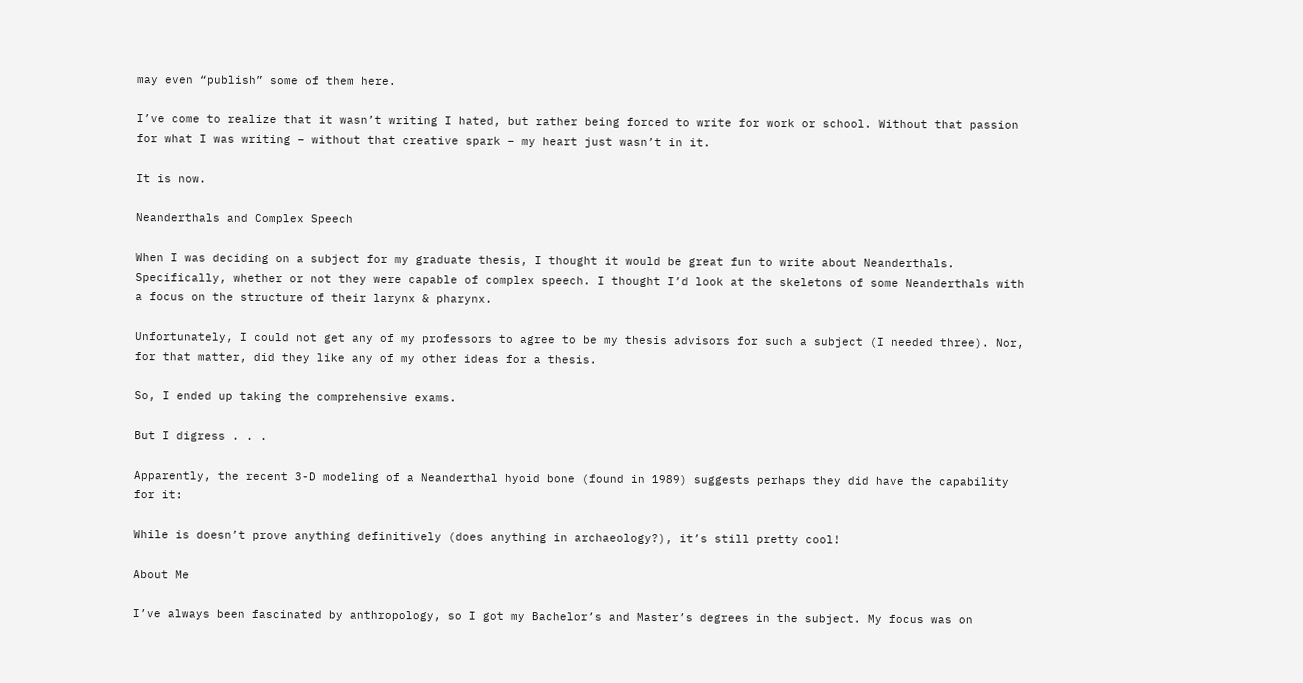may even “publish” some of them here.

I’ve come to realize that it wasn’t writing I hated, but rather being forced to write for work or school. Without that passion for what I was writing – without that creative spark – my heart just wasn’t in it.

It is now.

Neanderthals and Complex Speech

When I was deciding on a subject for my graduate thesis, I thought it would be great fun to write about Neanderthals. Specifically, whether or not they were capable of complex speech. I thought I’d look at the skeletons of some Neanderthals with a focus on the structure of their larynx & pharynx.

Unfortunately, I could not get any of my professors to agree to be my thesis advisors for such a subject (I needed three). Nor, for that matter, did they like any of my other ideas for a thesis.

So, I ended up taking the comprehensive exams.

But I digress . . .

Apparently, the recent 3-D modeling of a Neanderthal hyoid bone (found in 1989) suggests perhaps they did have the capability for it:

While is doesn’t prove anything definitively (does anything in archaeology?), it’s still pretty cool!

About Me

I’ve always been fascinated by anthropology, so I got my Bachelor’s and Master’s degrees in the subject. My focus was on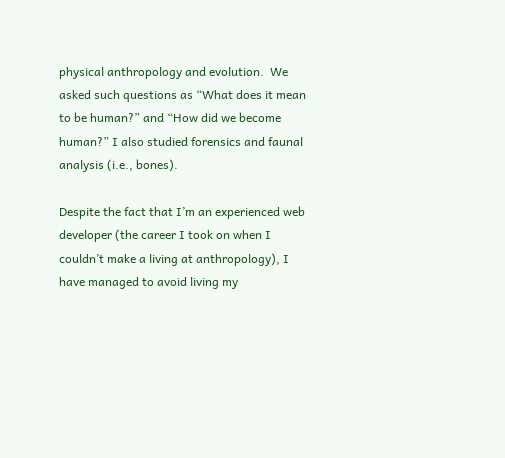physical anthropology and evolution.  We asked such questions as “What does it mean to be human?” and “How did we become human?” I also studied forensics and faunal analysis (i.e., bones).

Despite the fact that I’m an experienced web developer (the career I took on when I couldn’t make a living at anthropology), I have managed to avoid living my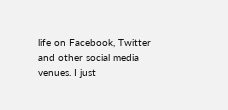life on Facebook, Twitter and other social media venues. I just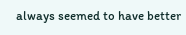always seemed to have better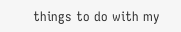things to do with my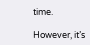time.

However, it’s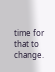time for that to change.